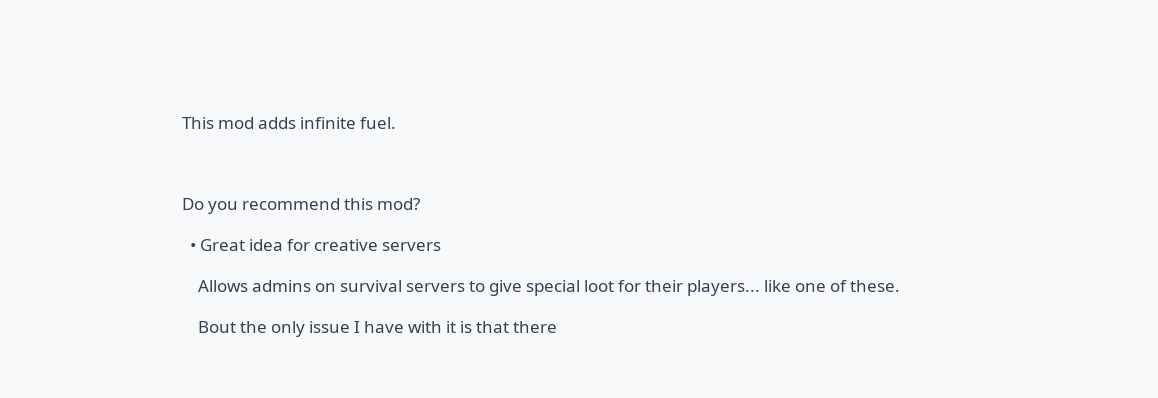This mod adds infinite fuel.



Do you recommend this mod?

  • Great idea for creative servers

    Allows admins on survival servers to give special loot for their players... like one of these.

    Bout the only issue I have with it is that there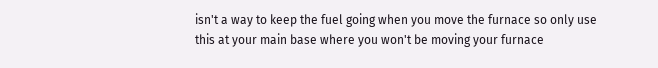isn't a way to keep the fuel going when you move the furnace so only use this at your main base where you won't be moving your furnace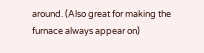around. (Also great for making the furnace always appear on)